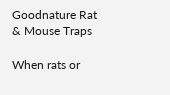Goodnature Rat & Mouse Traps

When rats or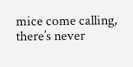mice come calling, there’s never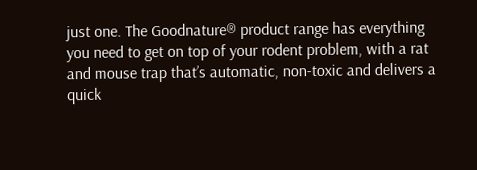just one. The Goodnature® product range has everything you need to get on top of your rodent problem, with a rat and mouse trap that’s automatic, non-toxic and delivers a quick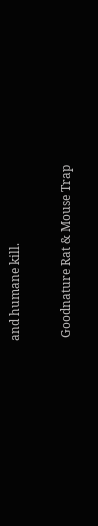and humane kill.

 Goodnature Rat & Mouse Trap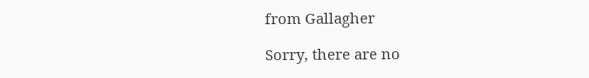from Gallagher

Sorry, there are no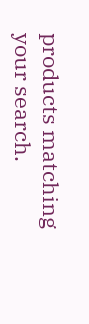products matching your search.